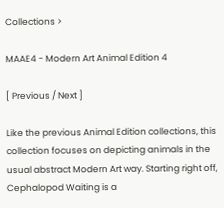Collections >

MAAE4 - Modern Art Animal Edition 4

[ Previous / Next ]

Like the previous Animal Edition collections, this collection focuses on depicting animals in the usual abstract Modern Art way. Starting right off, Cephalopod Waiting is a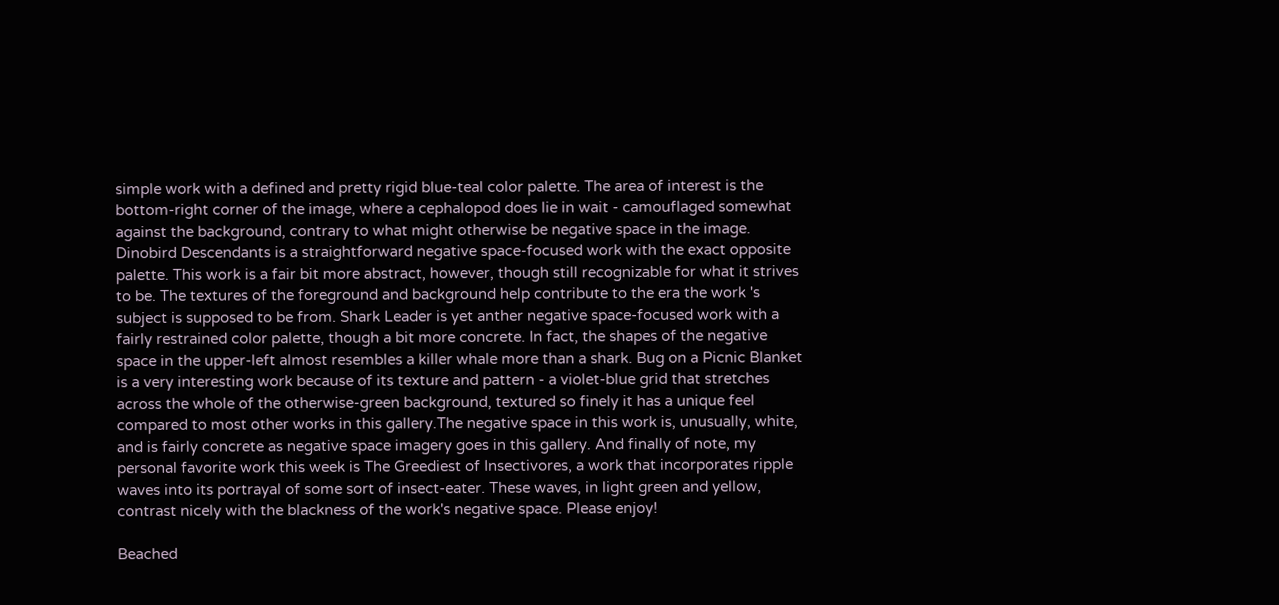simple work with a defined and pretty rigid blue-teal color palette. The area of interest is the bottom-right corner of the image, where a cephalopod does lie in wait - camouflaged somewhat against the background, contrary to what might otherwise be negative space in the image. Dinobird Descendants is a straightforward negative space-focused work with the exact opposite palette. This work is a fair bit more abstract, however, though still recognizable for what it strives to be. The textures of the foreground and background help contribute to the era the work 's subject is supposed to be from. Shark Leader is yet anther negative space-focused work with a fairly restrained color palette, though a bit more concrete. In fact, the shapes of the negative space in the upper-left almost resembles a killer whale more than a shark. Bug on a Picnic Blanket is a very interesting work because of its texture and pattern - a violet-blue grid that stretches across the whole of the otherwise-green background, textured so finely it has a unique feel compared to most other works in this gallery.The negative space in this work is, unusually, white, and is fairly concrete as negative space imagery goes in this gallery. And finally of note, my personal favorite work this week is The Greediest of Insectivores, a work that incorporates ripple waves into its portrayal of some sort of insect-eater. These waves, in light green and yellow, contrast nicely with the blackness of the work's negative space. Please enjoy!

Beached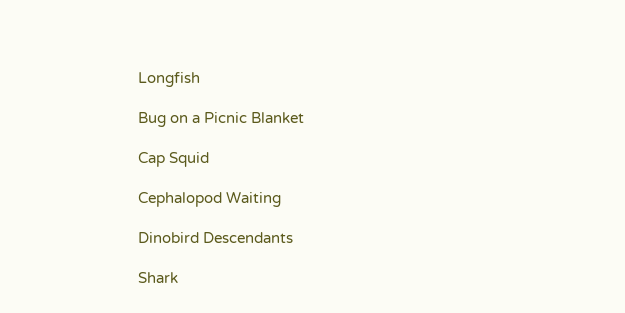Longfish

Bug on a Picnic Blanket

Cap Squid

Cephalopod Waiting

Dinobird Descendants

Shark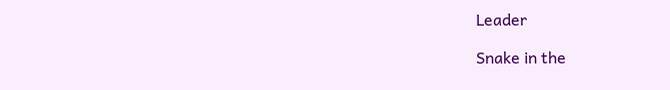Leader

Snake in the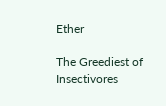Ether

The Greediest of Insectivores